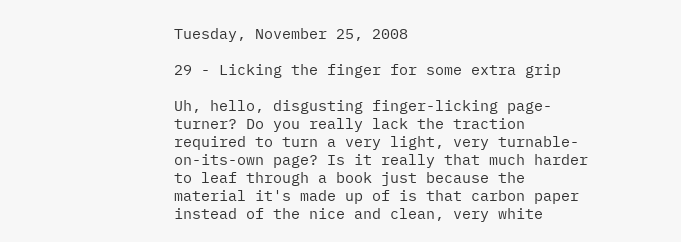Tuesday, November 25, 2008

29 - Licking the finger for some extra grip

Uh, hello, disgusting finger-licking page-turner? Do you really lack the traction required to turn a very light, very turnable-on-its-own page? Is it really that much harder to leaf through a book just because the material it's made up of is that carbon paper instead of the nice and clean, very white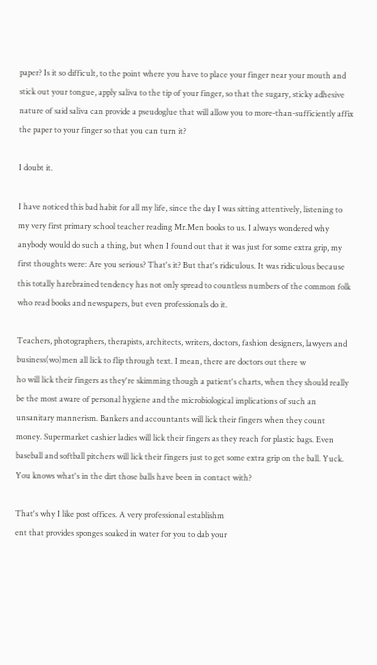paper? Is it so difficult, to the point where you have to place your finger near your mouth and stick out your tongue, apply saliva to the tip of your finger, so that the sugary, sticky adhesive nature of said saliva can provide a pseudoglue that will allow you to more-than-sufficiently affix the paper to your finger so that you can turn it?

I doubt it.

I have noticed this bad habit for all my life, since the day I was sitting attentively, listening to my very first primary school teacher reading Mr.Men books to us. I always wondered why anybody would do such a thing, but when I found out that it was just for some extra grip, my first thoughts were: Are you serious? That's it? But that's ridiculous. It was ridiculous because this totally harebrained tendency has not only spread to countless numbers of the common folk who read books and newspapers, but even professionals do it.

Teachers, photographers, therapists, architects, writers, doctors, fashion designers, lawyers and business(wo)men all lick to flip through text. I mean, there are doctors out there w
ho will lick their fingers as they're skimming though a patient's charts, when they should really be the most aware of personal hygiene and the microbiological implications of such an unsanitary mannerism. Bankers and accountants will lick their fingers when they count money. Supermarket cashier ladies will lick their fingers as they reach for plastic bags. Even baseball and softball pitchers will lick their fingers just to get some extra grip on the ball. Yuck. You knows what's in the dirt those balls have been in contact with?

That's why I like post offices. A very professional establishm
ent that provides sponges soaked in water for you to dab your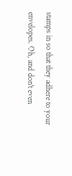stamps in so that they adhere to your envelopes. Oh, and don't even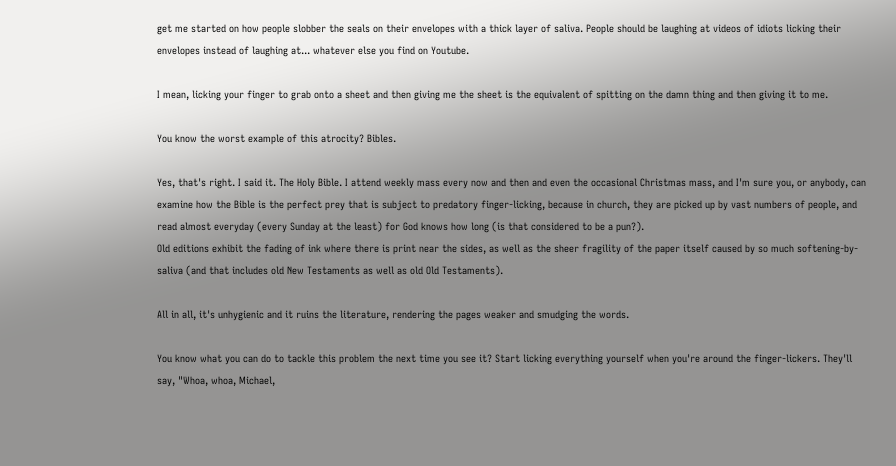get me started on how people slobber the seals on their envelopes with a thick layer of saliva. People should be laughing at videos of idiots licking their envelopes instead of laughing at... whatever else you find on Youtube.

I mean, licking your finger to grab onto a sheet and then giving me the sheet is the equivalent of spitting on the damn thing and then giving it to me.

You know the worst example of this atrocity? Bibles.

Yes, that's right. I said it. The Holy Bible. I attend weekly mass every now and then and even the occasional Christmas mass, and I'm sure you, or anybody, can examine how the Bible is the perfect prey that is subject to predatory finger-licking, because in church, they are picked up by vast numbers of people, and read almost everyday (every Sunday at the least) for God knows how long (is that considered to be a pun?).
Old editions exhibit the fading of ink where there is print near the sides, as well as the sheer fragility of the paper itself caused by so much softening-by-saliva (and that includes old New Testaments as well as old Old Testaments).

All in all, it's unhygienic and it ruins the literature, rendering the pages weaker and smudging the words.

You know what you can do to tackle this problem the next time you see it? Start licking everything yourself when you're around the finger-lickers. They'll say, "Whoa, whoa, Michael,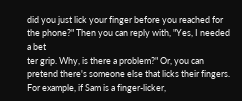did you just lick your finger before you reached for the phone?" Then you can reply with, "Yes, I needed a bet
ter grip. Why, is there a problem?" Or, you can pretend there's someone else that licks their fingers. For example, if Sam is a finger-licker,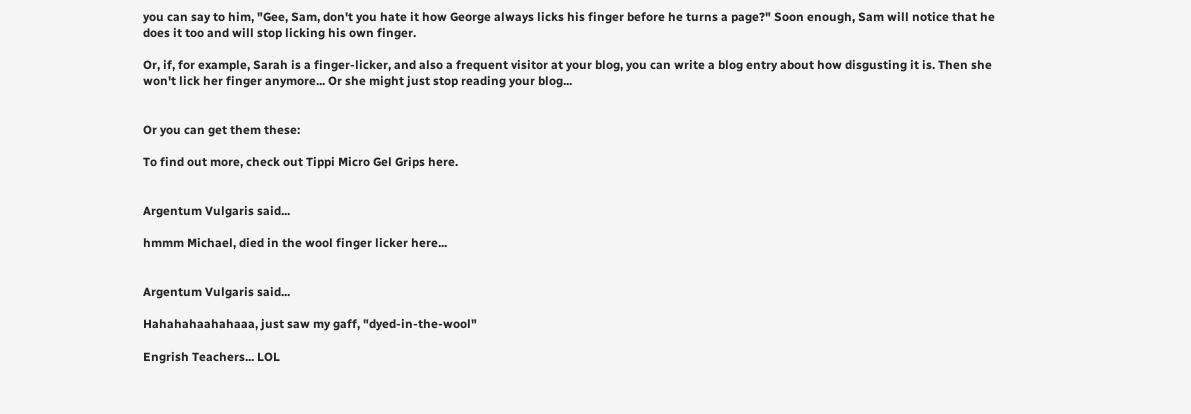you can say to him, "Gee, Sam, don't you hate it how George always licks his finger before he turns a page?" Soon enough, Sam will notice that he does it too and will stop licking his own finger.

Or, if, for example, Sarah is a finger-licker, and also a frequent visitor at your blog, you can write a blog entry about how disgusting it is. Then she won't lick her finger anymore... Or she might just stop reading your blog...


Or you can get them these:

To find out more, check out Tippi Micro Gel Grips here.


Argentum Vulgaris said...

hmmm Michael, died in the wool finger licker here...


Argentum Vulgaris said...

Hahahahaahahaaa, just saw my gaff, "dyed-in-the-wool"

Engrish Teachers... LOL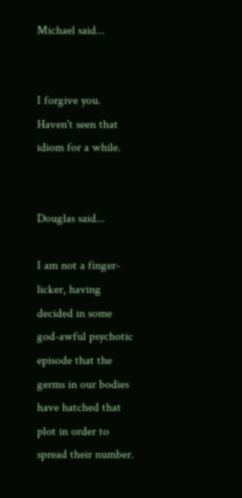Michael said...


I forgive you.
Haven't seen that idiom for a while.


Douglas said...

I am not a finger-licker, having decided in some god-awful psychotic episode that the germs in our bodies have hatched that plot in order to spread their number.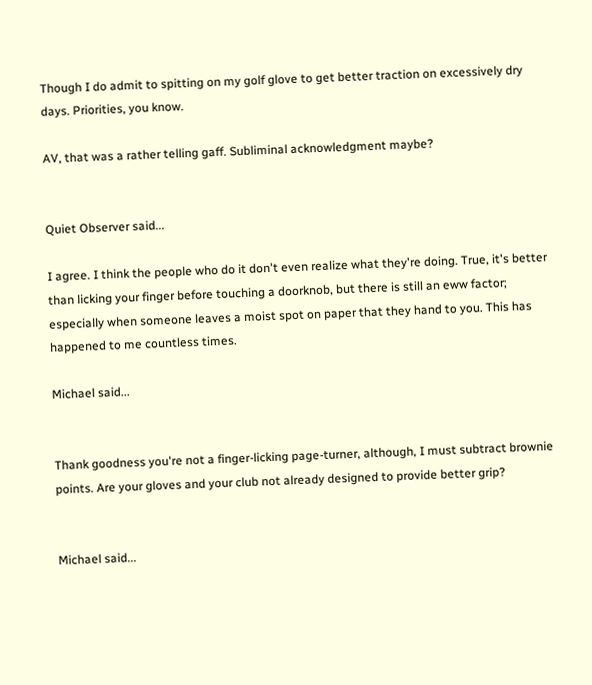Though I do admit to spitting on my golf glove to get better traction on excessively dry days. Priorities, you know.

AV, that was a rather telling gaff. Subliminal acknowledgment maybe?


Quiet Observer said...

I agree. I think the people who do it don't even realize what they're doing. True, it's better than licking your finger before touching a doorknob, but there is still an eww factor; especially when someone leaves a moist spot on paper that they hand to you. This has happened to me countless times.

Michael said...


Thank goodness you're not a finger-licking page-turner, although, I must subtract brownie points. Are your gloves and your club not already designed to provide better grip?


Michael said...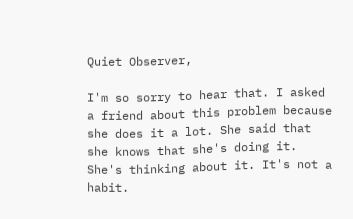Quiet Observer,

I'm so sorry to hear that. I asked a friend about this problem because she does it a lot. She said that she knows that she's doing it. She's thinking about it. It's not a habit.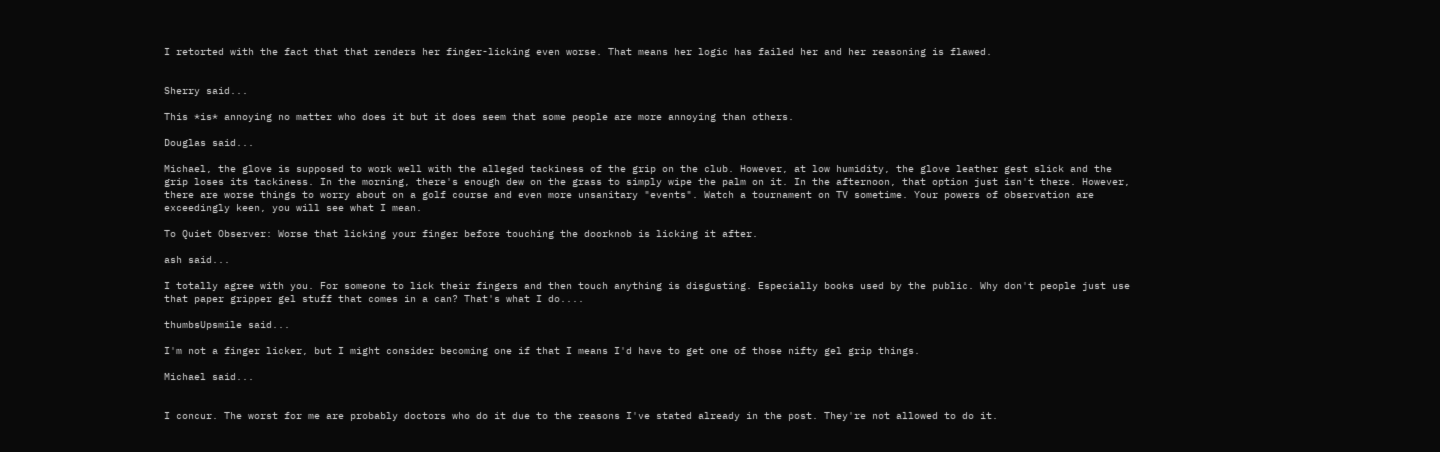I retorted with the fact that that renders her finger-licking even worse. That means her logic has failed her and her reasoning is flawed.


Sherry said...

This *is* annoying no matter who does it but it does seem that some people are more annoying than others.

Douglas said...

Michael, the glove is supposed to work well with the alleged tackiness of the grip on the club. However, at low humidity, the glove leather gest slick and the grip loses its tackiness. In the morning, there's enough dew on the grass to simply wipe the palm on it. In the afternoon, that option just isn't there. However, there are worse things to worry about on a golf course and even more unsanitary "events". Watch a tournament on TV sometime. Your powers of observation are exceedingly keen, you will see what I mean.

To Quiet Observer: Worse that licking your finger before touching the doorknob is licking it after.

ash said...

I totally agree with you. For someone to lick their fingers and then touch anything is disgusting. Especially books used by the public. Why don't people just use that paper gripper gel stuff that comes in a can? That's what I do....

thumbsUpsmile said...

I'm not a finger licker, but I might consider becoming one if that I means I'd have to get one of those nifty gel grip things.

Michael said...


I concur. The worst for me are probably doctors who do it due to the reasons I've stated already in the post. They're not allowed to do it.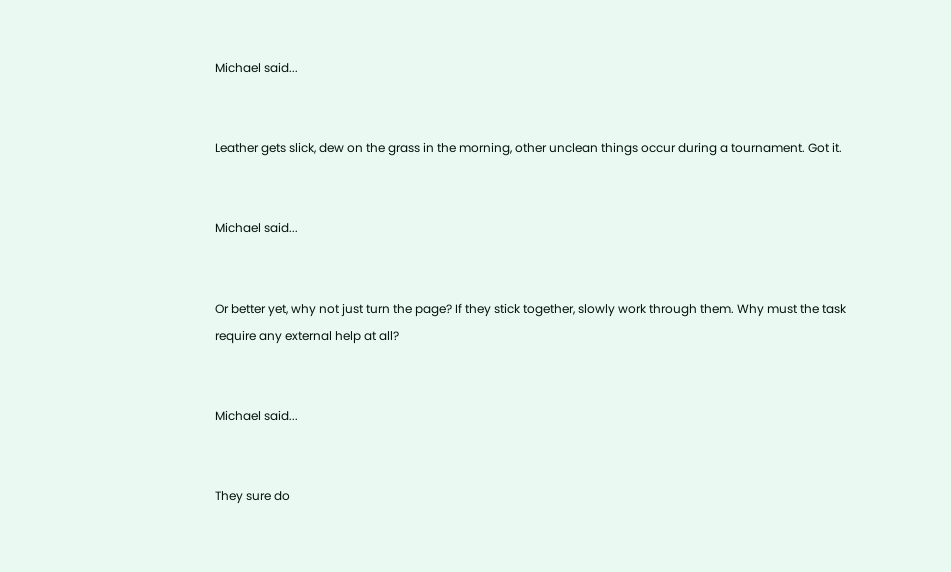Michael said...


Leather gets slick, dew on the grass in the morning, other unclean things occur during a tournament. Got it.


Michael said...


Or better yet, why not just turn the page? If they stick together, slowly work through them. Why must the task require any external help at all?


Michael said...


They sure do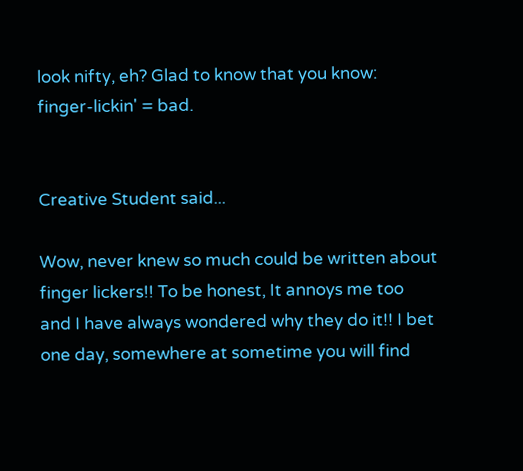look nifty, eh? Glad to know that you know: finger-lickin' = bad.


Creative Student said...

Wow, never knew so much could be written about finger lickers!! To be honest, It annoys me too and I have always wondered why they do it!! I bet one day, somewhere at sometime you will find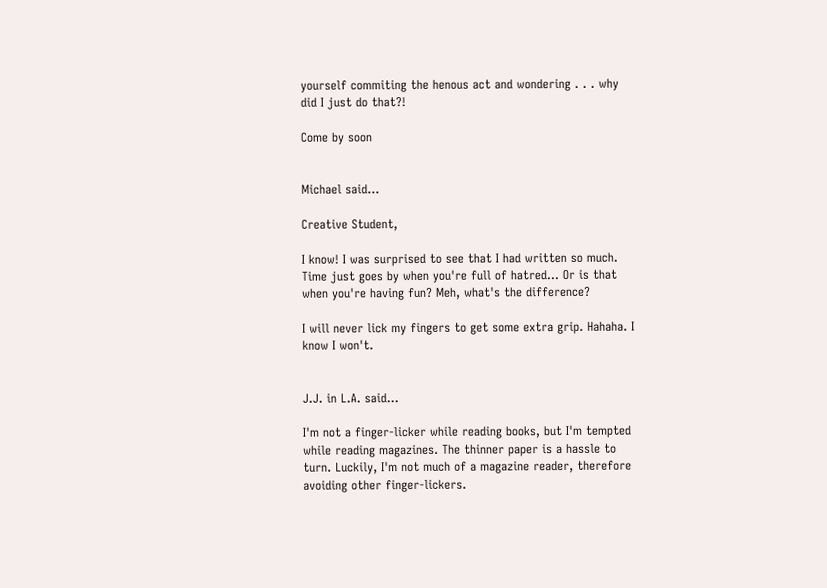yourself commiting the henous act and wondering . . . why did I just do that?!

Come by soon


Michael said...

Creative Student,

I know! I was surprised to see that I had written so much. Time just goes by when you're full of hatred... Or is that when you're having fun? Meh, what's the difference?

I will never lick my fingers to get some extra grip. Hahaha. I know I won't.


J.J. in L.A. said...

I'm not a finger-licker while reading books, but I'm tempted while reading magazines. The thinner paper is a hassle to turn. Luckily, I'm not much of a magazine reader, therefore avoiding other finger-lickers.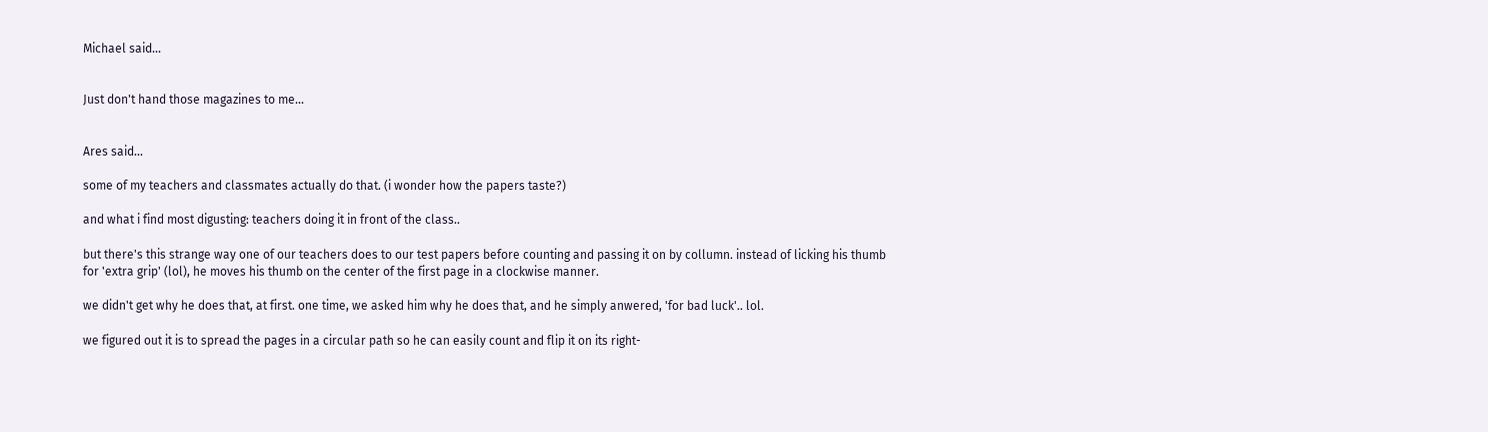Michael said...


Just don't hand those magazines to me...


Ares said...

some of my teachers and classmates actually do that. (i wonder how the papers taste?)

and what i find most digusting: teachers doing it in front of the class..

but there's this strange way one of our teachers does to our test papers before counting and passing it on by collumn. instead of licking his thumb for 'extra grip' (lol), he moves his thumb on the center of the first page in a clockwise manner.

we didn't get why he does that, at first. one time, we asked him why he does that, and he simply anwered, 'for bad luck'.. lol.

we figured out it is to spread the pages in a circular path so he can easily count and flip it on its right-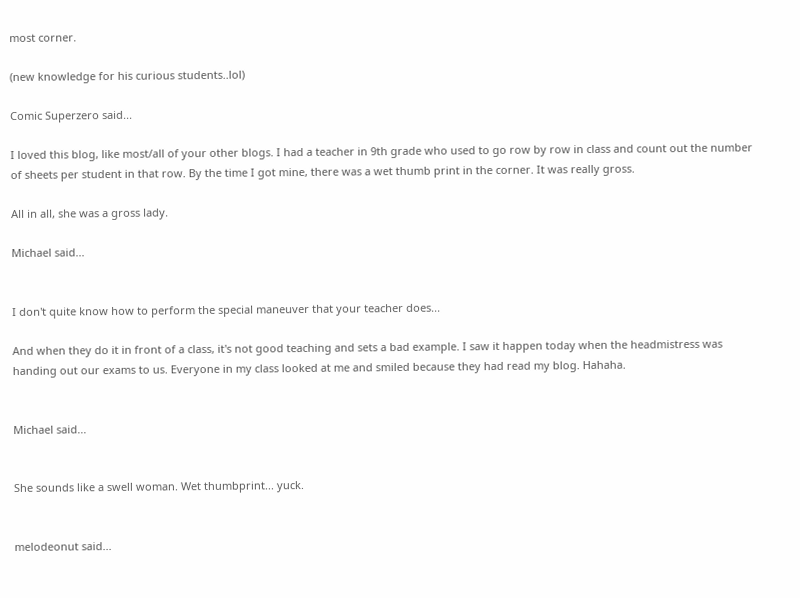most corner.

(new knowledge for his curious students..lol)

Comic Superzero said...

I loved this blog, like most/all of your other blogs. I had a teacher in 9th grade who used to go row by row in class and count out the number of sheets per student in that row. By the time I got mine, there was a wet thumb print in the corner. It was really gross.

All in all, she was a gross lady.

Michael said...


I don't quite know how to perform the special maneuver that your teacher does...

And when they do it in front of a class, it's not good teaching and sets a bad example. I saw it happen today when the headmistress was handing out our exams to us. Everyone in my class looked at me and smiled because they had read my blog. Hahaha.


Michael said...


She sounds like a swell woman. Wet thumbprint... yuck.


melodeonut said...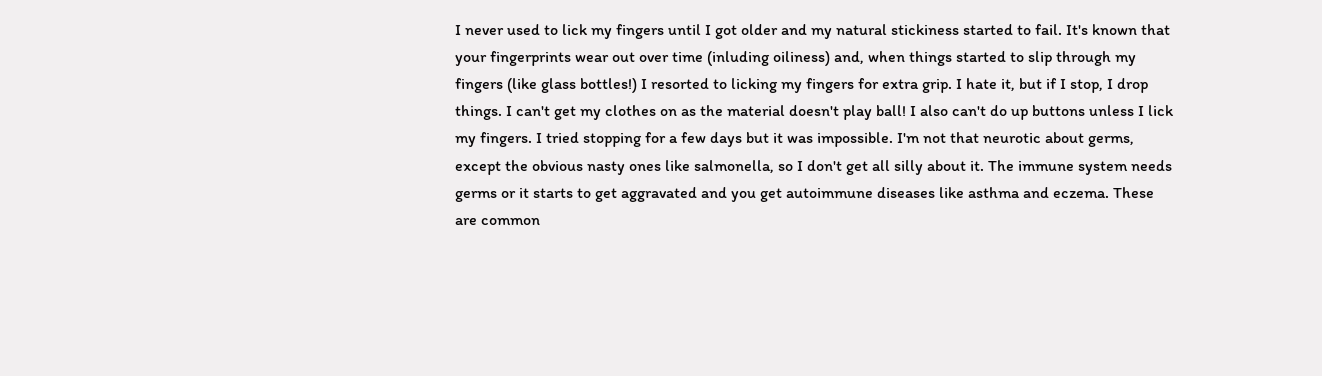I never used to lick my fingers until I got older and my natural stickiness started to fail. It's known that your fingerprints wear out over time (inluding oiliness) and, when things started to slip through my fingers (like glass bottles!) I resorted to licking my fingers for extra grip. I hate it, but if I stop, I drop things. I can't get my clothes on as the material doesn't play ball! I also can't do up buttons unless I lick my fingers. I tried stopping for a few days but it was impossible. I'm not that neurotic about germs, except the obvious nasty ones like salmonella, so I don't get all silly about it. The immune system needs germs or it starts to get aggravated and you get autoimmune diseases like asthma and eczema. These are common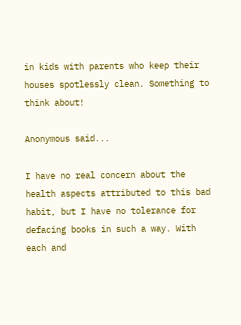in kids with parents who keep their houses spotlessly clean. Something to think about!

Anonymous said...

I have no real concern about the health aspects attributed to this bad habit, but I have no tolerance for defacing books in such a way. With each and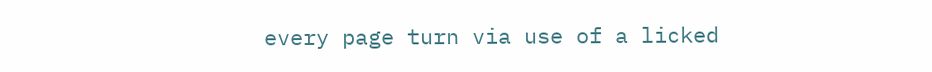every page turn via use of a licked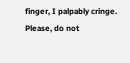finger, I palpably cringe. Please, do not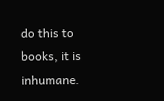do this to books, it is inhumane.